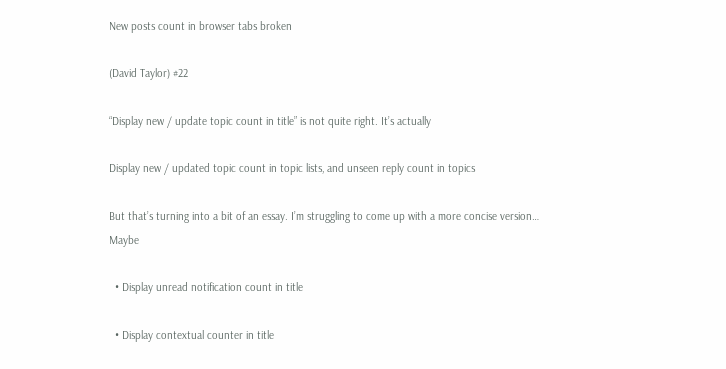New posts count in browser tabs broken

(David Taylor) #22

“Display new / update topic count in title” is not quite right. It’s actually

Display new / updated topic count in topic lists, and unseen reply count in topics

But that’s turning into a bit of an essay. I’m struggling to come up with a more concise version… Maybe

  • Display unread notification count in title

  • Display contextual counter in title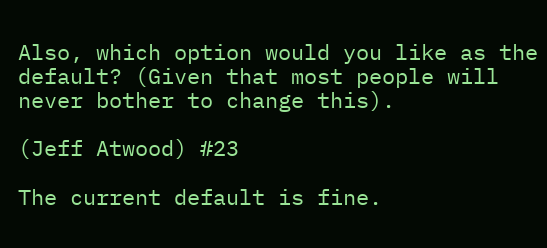Also, which option would you like as the default? (Given that most people will never bother to change this).

(Jeff Atwood) #23

The current default is fine.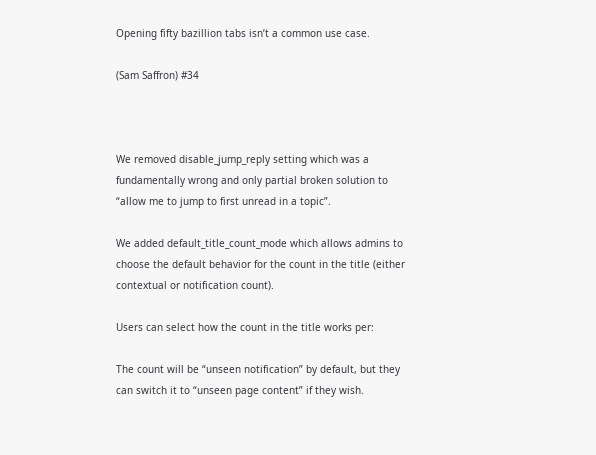Opening fifty bazillion tabs isn’t a common use case.

(Sam Saffron) #34



We removed disable_jump_reply setting which was a fundamentally wrong and only partial broken solution to “allow me to jump to first unread in a topic”.

We added default_title_count_mode which allows admins to choose the default behavior for the count in the title (either contextual or notification count).

Users can select how the count in the title works per:

The count will be “unseen notification” by default, but they can switch it to “unseen page content” if they wish.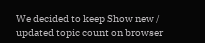We decided to keep Show new / updated topic count on browser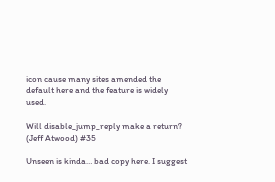icon cause many sites amended the default here and the feature is widely used.

Will disable_jump_reply make a return?
(Jeff Atwood) #35

Unseen is kinda… bad copy here. I suggest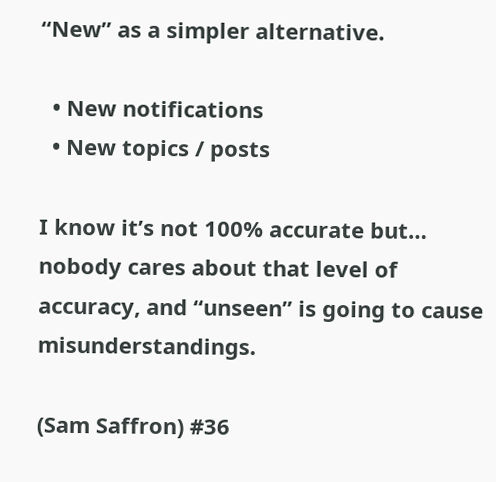“New” as a simpler alternative.

  • New notifications
  • New topics / posts

I know it’s not 100% accurate but… nobody cares about that level of accuracy, and “unseen” is going to cause misunderstandings.

(Sam Saffron) #36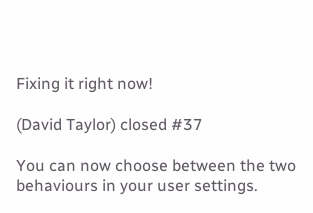Fixing it right now!

(David Taylor) closed #37

You can now choose between the two behaviours in your user settings.